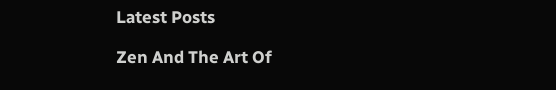Latest Posts

Zen And The Art Of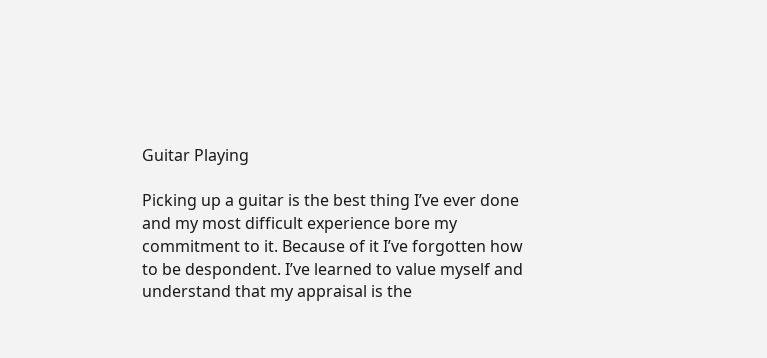Guitar Playing

Picking up a guitar is the best thing I’ve ever done and my most difficult experience bore my commitment to it. Because of it I’ve forgotten how to be despondent. I’ve learned to value myself and understand that my appraisal is the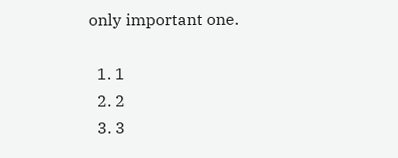only important one.

  1. 1
  2. 2
  3. 3